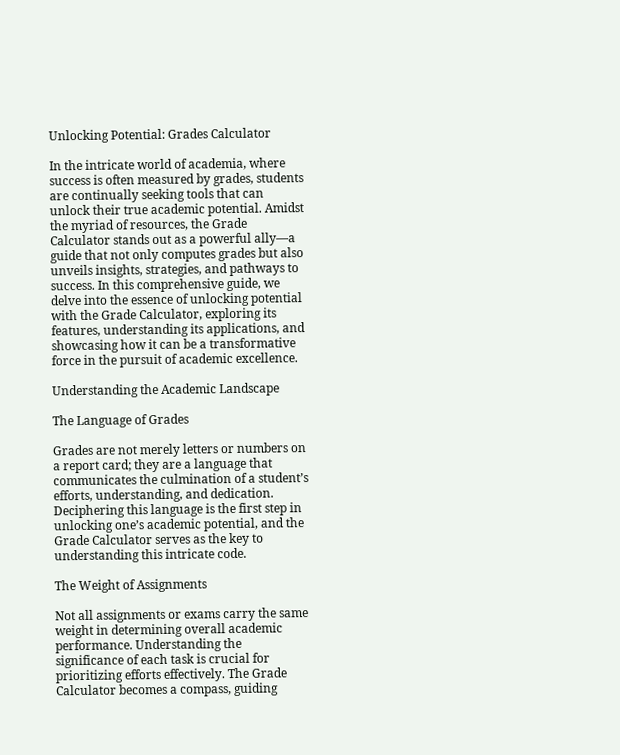Unlocking Potential: Grades Calculator

In the intricate world of academia, where success is often measured by grades, students are continually seeking tools that can unlock their true academic potential. Amidst the myriad of resources, the Grade Calculator stands out as a powerful ally—a guide that not only computes grades but also unveils insights, strategies, and pathways to success. In this comprehensive guide, we delve into the essence of unlocking potential with the Grade Calculator, exploring its features, understanding its applications, and showcasing how it can be a transformative force in the pursuit of academic excellence.

Understanding the Academic Landscape

The Language of Grades

Grades are not merely letters or numbers on a report card; they are a language that communicates the culmination of a student’s efforts, understanding, and dedication. Deciphering this language is the first step in unlocking one’s academic potential, and the Grade Calculator serves as the key to understanding this intricate code.

The Weight of Assignments

Not all assignments or exams carry the same weight in determining overall academic performance. Understanding the significance of each task is crucial for prioritizing efforts effectively. The Grade Calculator becomes a compass, guiding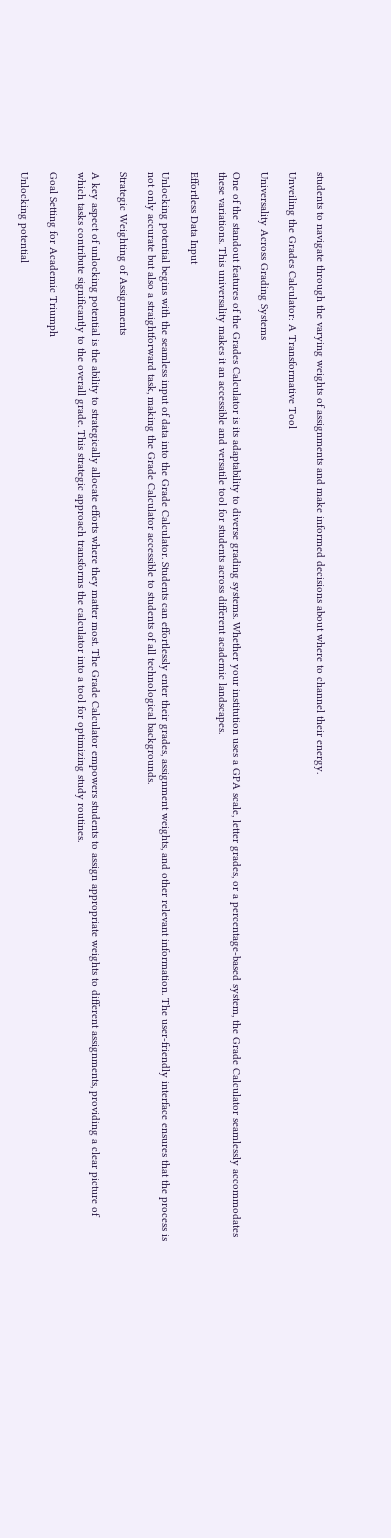students to navigate through the varying weights of assignments and make informed decisions about where to channel their energy.

Unveiling the Grades Calculator: A Transformative Tool

Universality Across Grading Systems

One of the standout features of the Grades Calculator is its adaptability to diverse grading systems. Whether your institution uses a GPA scale, letter grades, or a percentage-based system, the Grade Calculator seamlessly accommodates these variations. This universality makes it an accessible and versatile tool for students across different academic landscapes.

Effortless Data Input

Unlocking potential begins with the seamless input of data into the Grade Calculator. Students can effortlessly enter their grades, assignment weights, and other relevant information. The user-friendly interface ensures that the process is not only accurate but also a straightforward task, making the Grade Calculator accessible to students of all technological backgrounds.

Strategic Weighting of Assignments

A key aspect of unlocking potential is the ability to strategically allocate efforts where they matter most. The Grade Calculator empowers students to assign appropriate weights to different assignments, providing a clear picture of which tasks contribute significantly to the overall grade. This strategic approach transforms the calculator into a tool for optimizing study routines.

Goal Setting for Academic Triumph

Unlocking potential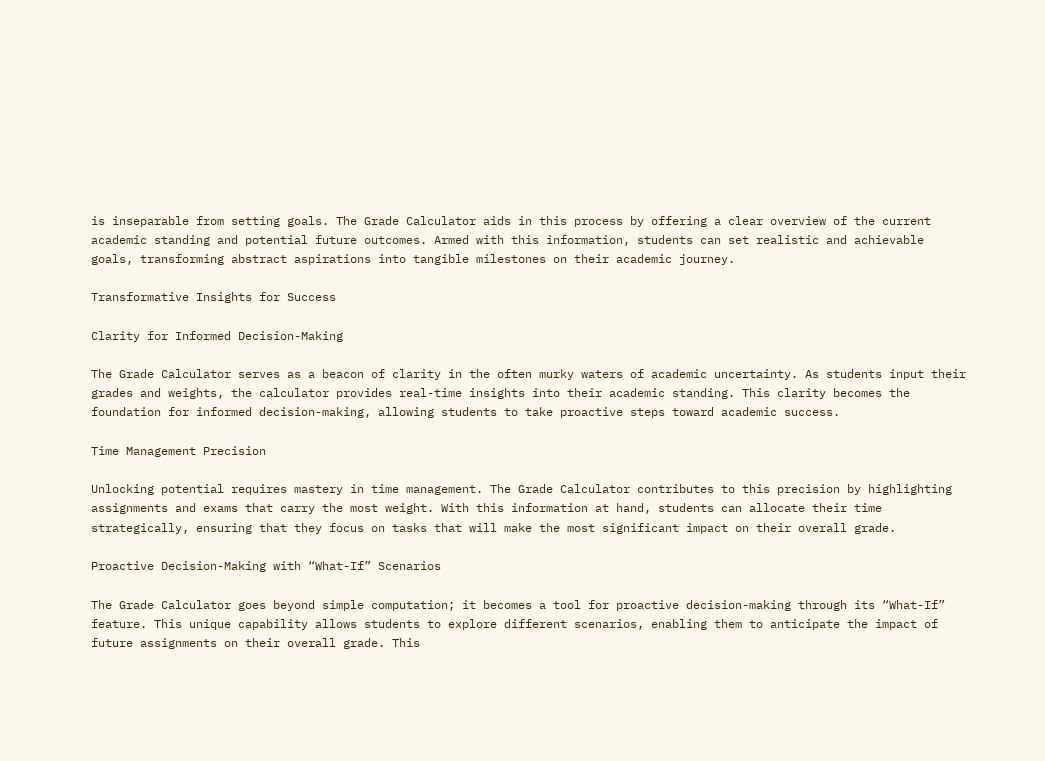is inseparable from setting goals. The Grade Calculator aids in this process by offering a clear overview of the current academic standing and potential future outcomes. Armed with this information, students can set realistic and achievable goals, transforming abstract aspirations into tangible milestones on their academic journey.

Transformative Insights for Success

Clarity for Informed Decision-Making

The Grade Calculator serves as a beacon of clarity in the often murky waters of academic uncertainty. As students input their grades and weights, the calculator provides real-time insights into their academic standing. This clarity becomes the foundation for informed decision-making, allowing students to take proactive steps toward academic success.

Time Management Precision

Unlocking potential requires mastery in time management. The Grade Calculator contributes to this precision by highlighting assignments and exams that carry the most weight. With this information at hand, students can allocate their time strategically, ensuring that they focus on tasks that will make the most significant impact on their overall grade.

Proactive Decision-Making with “What-If” Scenarios

The Grade Calculator goes beyond simple computation; it becomes a tool for proactive decision-making through its “What-If” feature. This unique capability allows students to explore different scenarios, enabling them to anticipate the impact of future assignments on their overall grade. This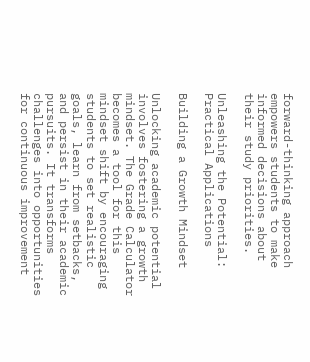forward-thinking approach empowers students to make informed decisions about their study priorities.

Unleashing the Potential: Practical Applications

Building a Growth Mindset

Unlocking academic potential involves fostering a growth mindset. The Grade Calculator becomes a tool for this mindset shift by encouraging students to set realistic goals, learn from setbacks, and persist in their academic pursuits. It transforms challenges into opportunities for continuous improvement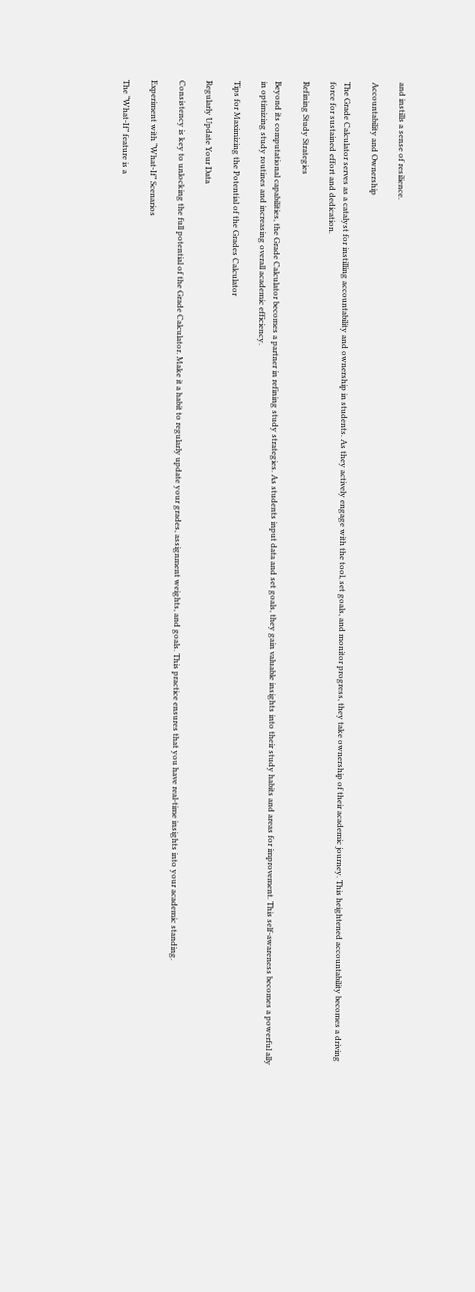and instills a sense of resilience.

Accountability and Ownership

The Grade Calculator serves as a catalyst for instilling accountability and ownership in students. As they actively engage with the tool, set goals, and monitor progress, they take ownership of their academic journey. This heightened accountability becomes a driving force for sustained effort and dedication.

Refining Study Strategies

Beyond its computational capabilities, the Grade Calculator becomes a partner in refining study strategies. As students input data and set goals, they gain valuable insights into their study habits and areas for improvement. This self-awareness becomes a powerful ally in optimizing study routines and increasing overall academic efficiency.

Tips for Maximizing the Potential of the Grades Calculator

Regularly Update Your Data

Consistency is key to unlocking the full potential of the Grade Calculator. Make it a habit to regularly update your grades, assignment weights, and goals. This practice ensures that you have real-time insights into your academic standing.

Experiment with “What-If” Scenarios

The “What-If” feature is a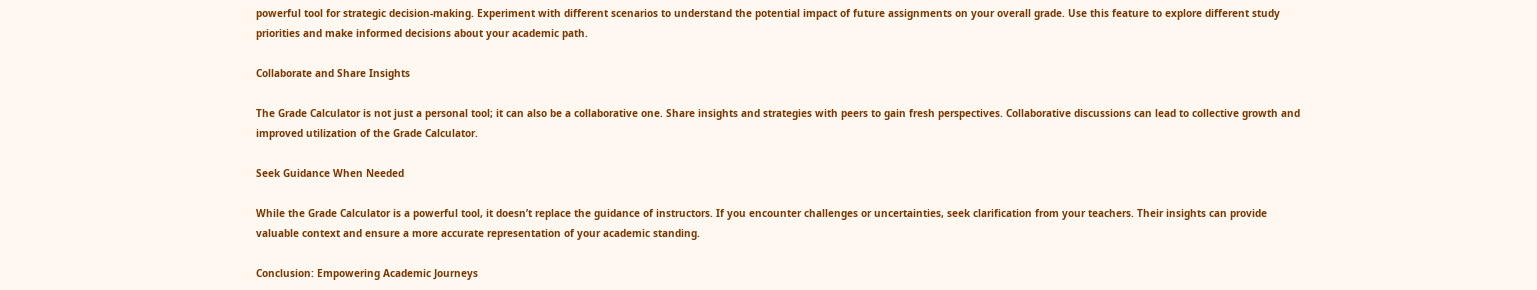powerful tool for strategic decision-making. Experiment with different scenarios to understand the potential impact of future assignments on your overall grade. Use this feature to explore different study priorities and make informed decisions about your academic path.

Collaborate and Share Insights

The Grade Calculator is not just a personal tool; it can also be a collaborative one. Share insights and strategies with peers to gain fresh perspectives. Collaborative discussions can lead to collective growth and improved utilization of the Grade Calculator.

Seek Guidance When Needed

While the Grade Calculator is a powerful tool, it doesn’t replace the guidance of instructors. If you encounter challenges or uncertainties, seek clarification from your teachers. Their insights can provide valuable context and ensure a more accurate representation of your academic standing.

Conclusion: Empowering Academic Journeys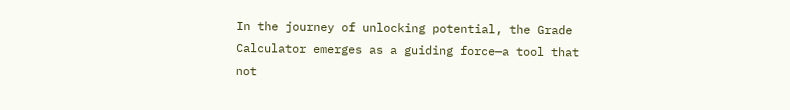In the journey of unlocking potential, the Grade Calculator emerges as a guiding force—a tool that not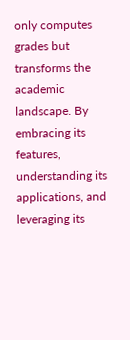only computes grades but transforms the academic landscape. By embracing its features, understanding its applications, and leveraging its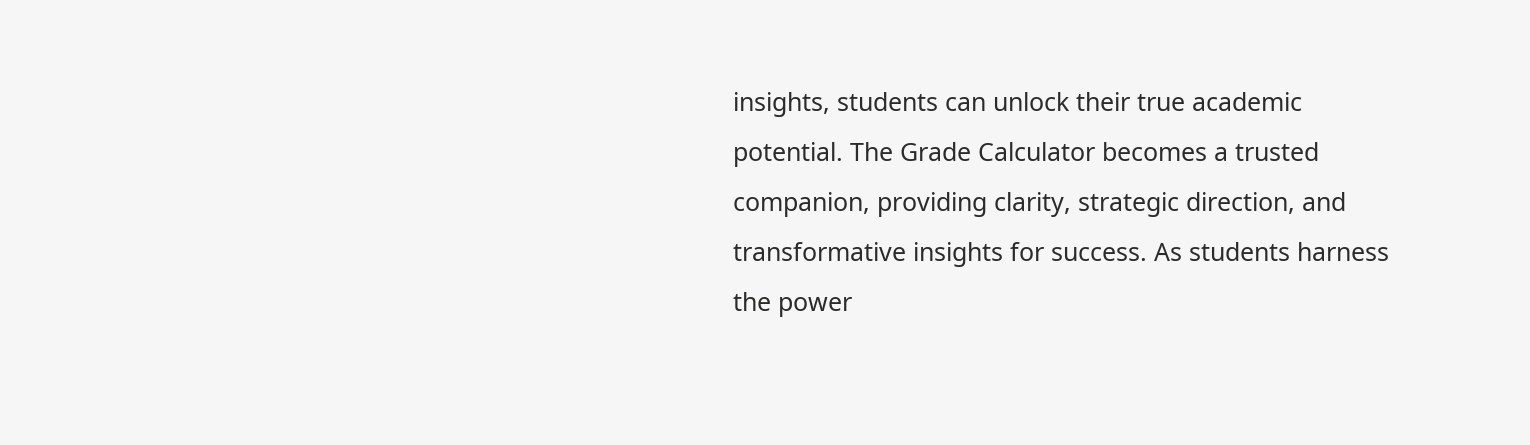insights, students can unlock their true academic potential. The Grade Calculator becomes a trusted companion, providing clarity, strategic direction, and transformative insights for success. As students harness the power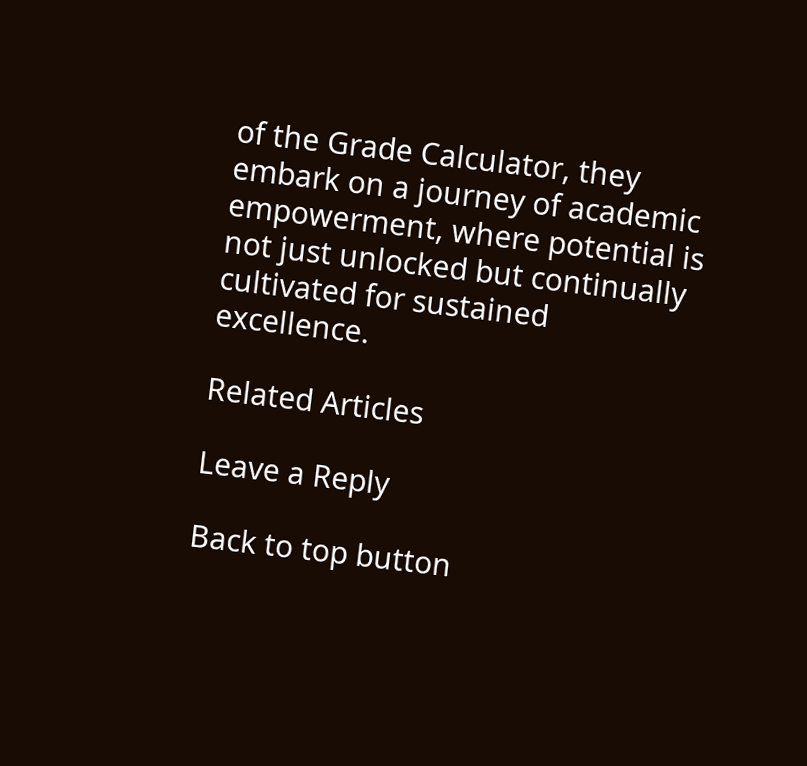of the Grade Calculator, they embark on a journey of academic empowerment, where potential is not just unlocked but continually cultivated for sustained excellence.

Related Articles

Leave a Reply

Back to top button